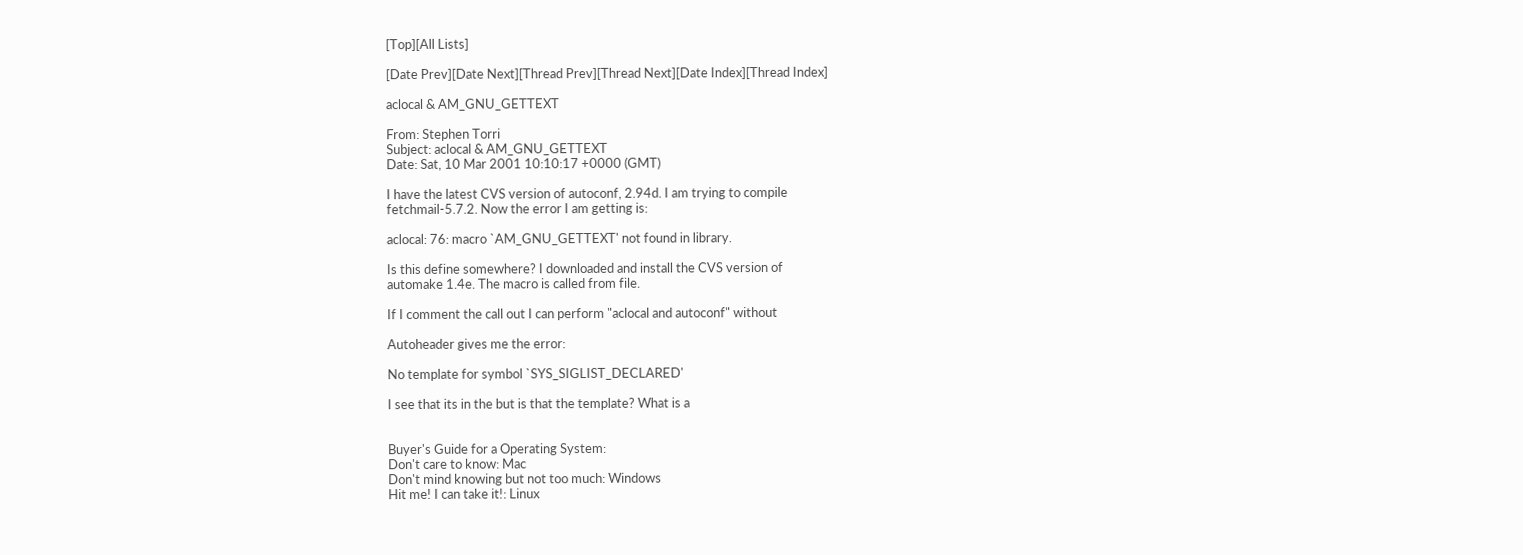[Top][All Lists]

[Date Prev][Date Next][Thread Prev][Thread Next][Date Index][Thread Index]

aclocal & AM_GNU_GETTEXT

From: Stephen Torri
Subject: aclocal & AM_GNU_GETTEXT
Date: Sat, 10 Mar 2001 10:10:17 +0000 (GMT)

I have the latest CVS version of autoconf, 2.94d. I am trying to compile
fetchmail-5.7.2. Now the error I am getting is:

aclocal: 76: macro `AM_GNU_GETTEXT' not found in library.

Is this define somewhere? I downloaded and install the CVS version of
automake 1.4e. The macro is called from file.

If I comment the call out I can perform "aclocal and autoconf" without

Autoheader gives me the error:

No template for symbol `SYS_SIGLIST_DECLARED'

I see that its in the but is that the template? What is a


Buyer's Guide for a Operating System:
Don't care to know: Mac
Don't mind knowing but not too much: Windows
Hit me! I can take it!: Linux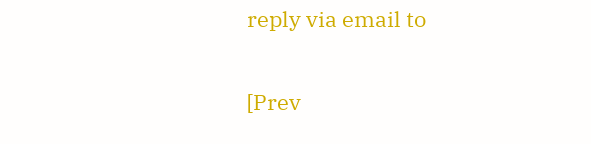reply via email to

[Prev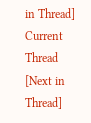in Thread] Current Thread [Next in Thread]